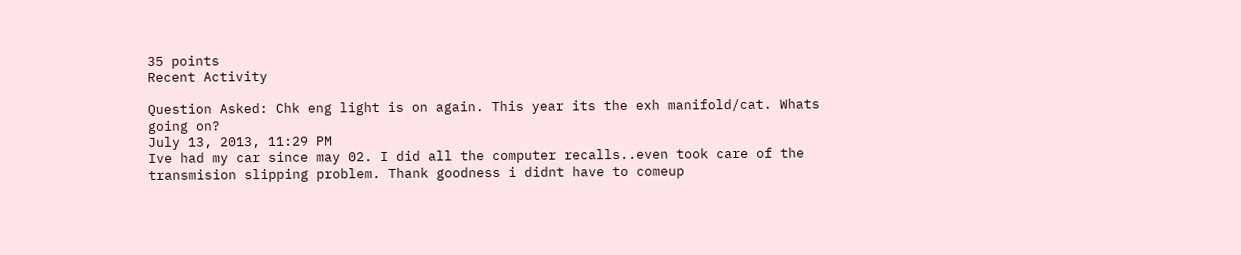35 points
Recent Activity

Question Asked: Chk eng light is on again. This year its the exh manifold/cat. Whats going on?
July 13, 2013, 11:29 PM
Ive had my car since may 02. I did all the computer recalls..even took care of the transmision slipping problem. Thank goodness i didnt have to comeup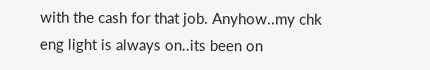with the cash for that job. Anyhow..my chk eng light is always on..its been on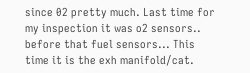since 02 pretty much. Last time for my inspection it was o2 sensors.. before that fuel sensors... This time it is the exh manifold/cat.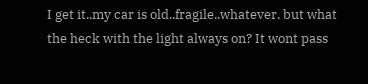I get it..my car is old..fragile..whatever. but what the heck with the light always on? It wont pass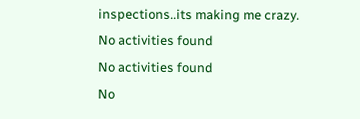inspections..its making me crazy.
No activities found
No activities found
No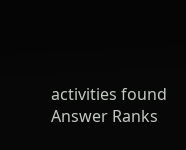activities found
Answer Ranks